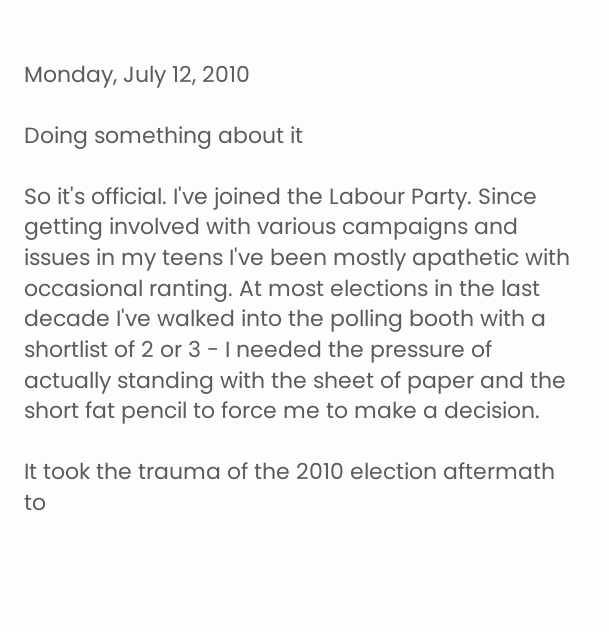Monday, July 12, 2010

Doing something about it

So it's official. I've joined the Labour Party. Since getting involved with various campaigns and issues in my teens I've been mostly apathetic with occasional ranting. At most elections in the last decade I've walked into the polling booth with a shortlist of 2 or 3 - I needed the pressure of actually standing with the sheet of paper and the short fat pencil to force me to make a decision.

It took the trauma of the 2010 election aftermath to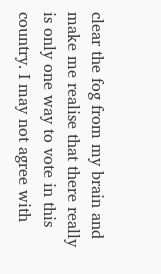clear the fog from my brain and make me realise that there really is only one way to vote in this country. I may not agree with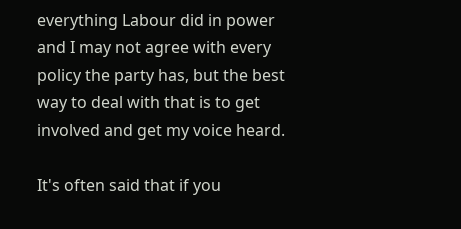everything Labour did in power and I may not agree with every policy the party has, but the best way to deal with that is to get involved and get my voice heard.

It's often said that if you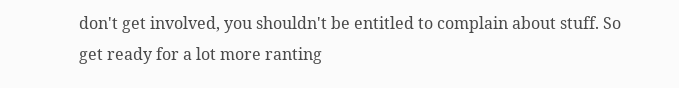don't get involved, you shouldn't be entitled to complain about stuff. So get ready for a lot more ranting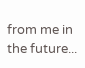from me in the future...